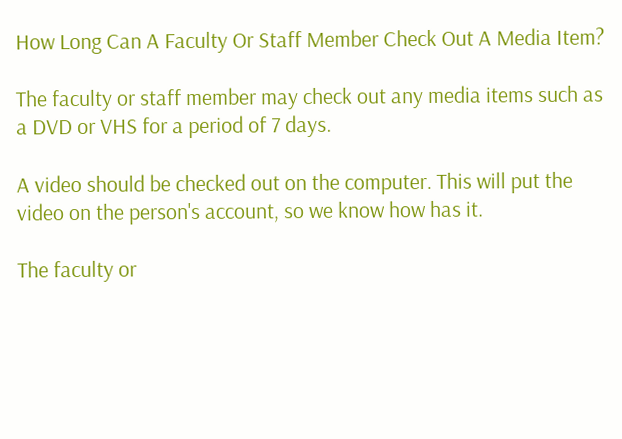How Long Can A Faculty Or Staff Member Check Out A Media Item?

The faculty or staff member may check out any media items such as a DVD or VHS for a period of 7 days.

A video should be checked out on the computer. This will put the video on the person's account, so we know how has it.

The faculty or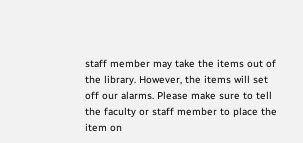staff member may take the items out of the library. However, the items will set off our alarms. Please make sure to tell the faculty or staff member to place the item on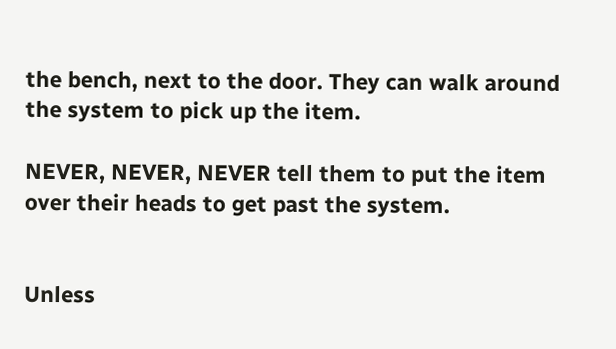the bench, next to the door. They can walk around the system to pick up the item.

NEVER, NEVER, NEVER tell them to put the item over their heads to get past the system.


Unless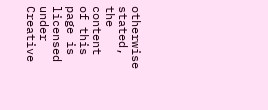otherwise stated, the content of this page is licensed under Creative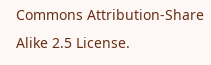Commons Attribution-Share Alike 2.5 License.